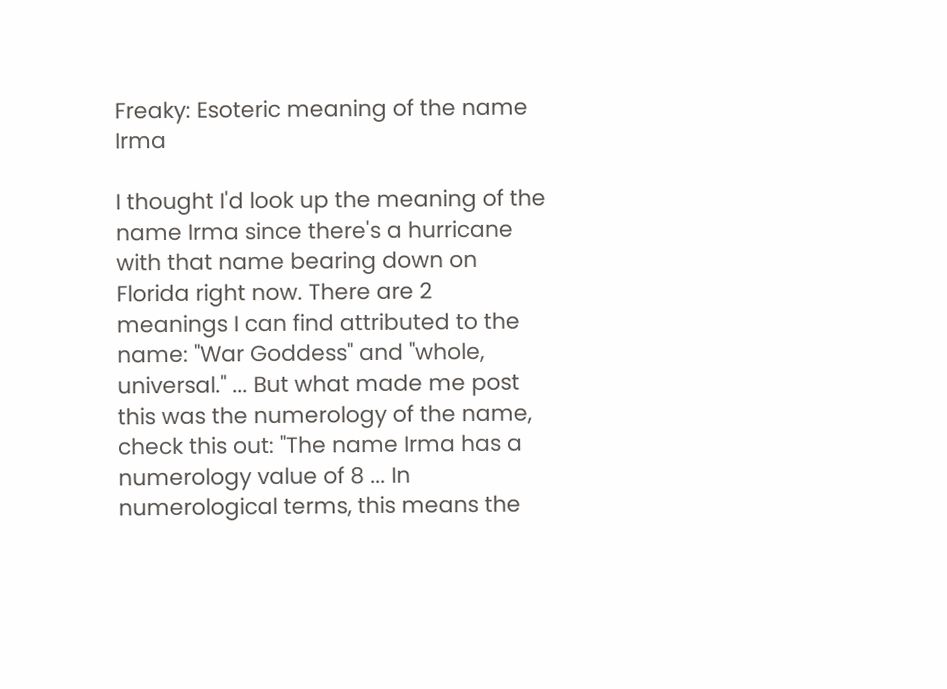Freaky: Esoteric meaning of the name Irma

I thought I'd look up the meaning of the name Irma since there's a hurricane with that name bearing down on Florida right now. There are 2 meanings I can find attributed to the name: "War Goddess" and "whole, universal." ... But what made me post this was the numerology of the name, check this out: "The name Irma has a numerology value of 8 ... In numerological terms, this means the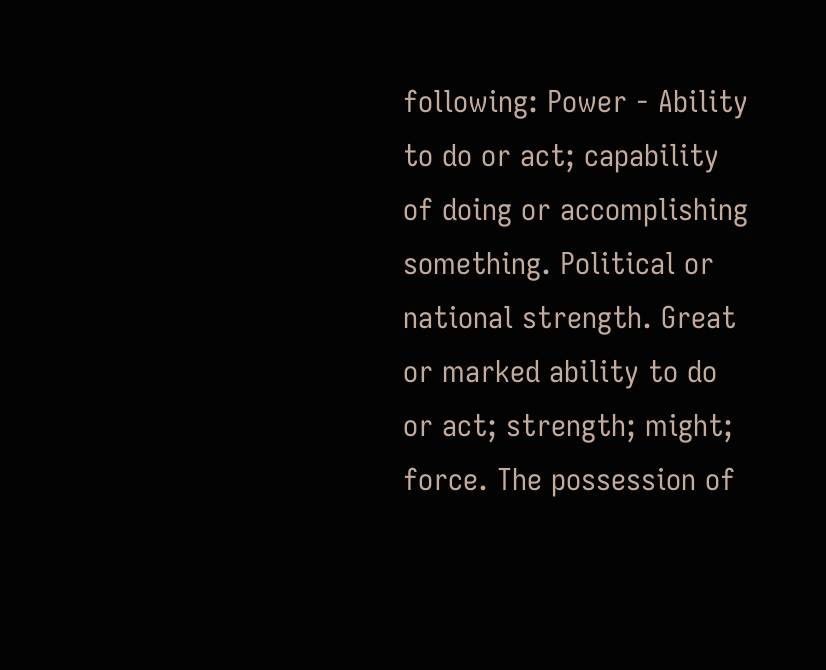following: Power - Ability to do or act; capability of doing or accomplishing something. Political or national strength. Great or marked ability to do or act; strength; might; force. The possession of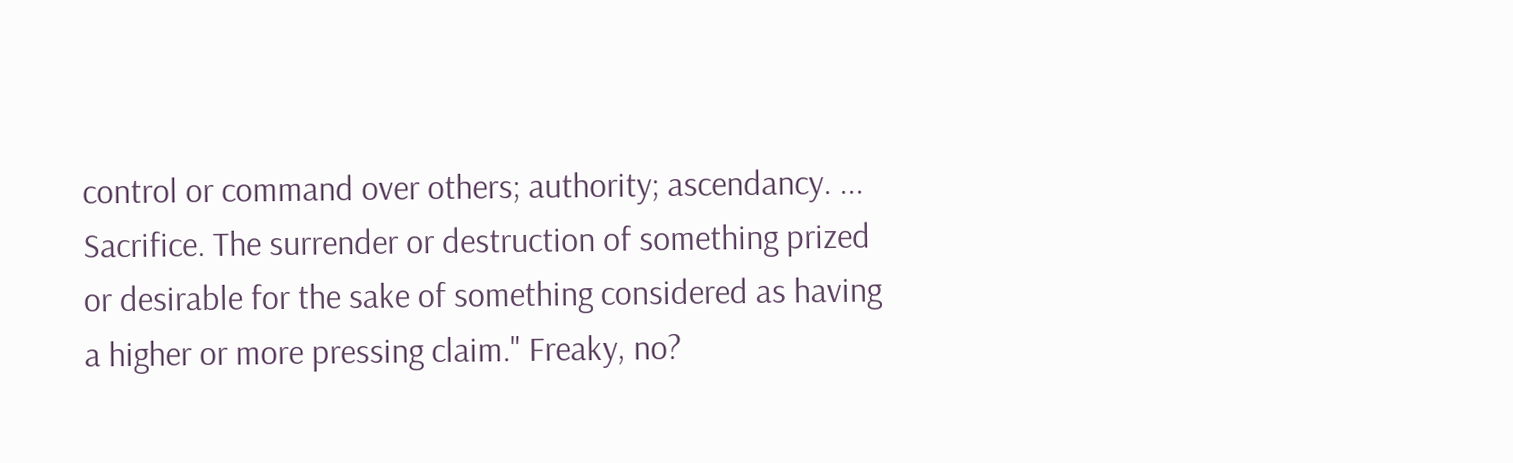control or command over others; authority; ascendancy. ... Sacrifice. The surrender or destruction of something prized or desirable for the sake of something considered as having a higher or more pressing claim." Freaky, no?